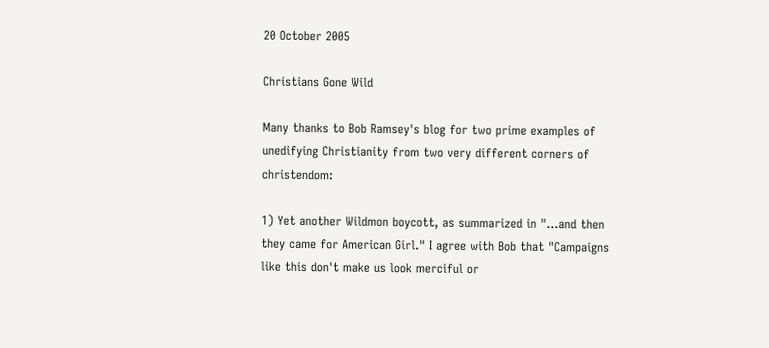20 October 2005

Christians Gone Wild

Many thanks to Bob Ramsey's blog for two prime examples of unedifying Christianity from two very different corners of christendom:

1) Yet another Wildmon boycott, as summarized in "...and then they came for American Girl." I agree with Bob that "Campaigns like this don't make us look merciful or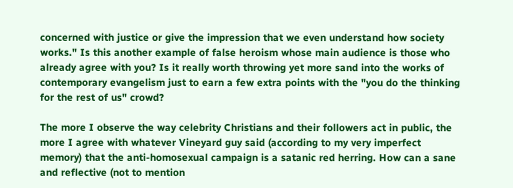concerned with justice or give the impression that we even understand how society works." Is this another example of false heroism whose main audience is those who already agree with you? Is it really worth throwing yet more sand into the works of contemporary evangelism just to earn a few extra points with the "you do the thinking for the rest of us" crowd?

The more I observe the way celebrity Christians and their followers act in public, the more I agree with whatever Vineyard guy said (according to my very imperfect memory) that the anti-homosexual campaign is a satanic red herring. How can a sane and reflective (not to mention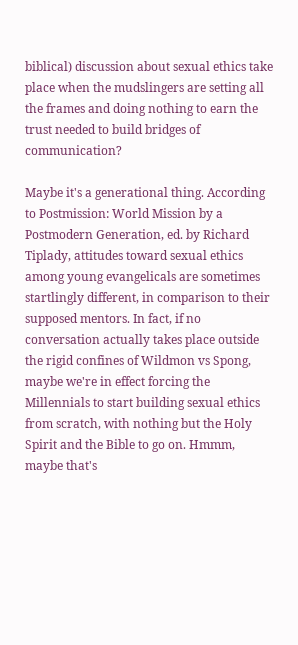biblical) discussion about sexual ethics take place when the mudslingers are setting all the frames and doing nothing to earn the trust needed to build bridges of communication?

Maybe it's a generational thing. According to Postmission: World Mission by a Postmodern Generation, ed. by Richard Tiplady, attitudes toward sexual ethics among young evangelicals are sometimes startlingly different, in comparison to their supposed mentors. In fact, if no conversation actually takes place outside the rigid confines of Wildmon vs Spong, maybe we're in effect forcing the Millennials to start building sexual ethics from scratch, with nothing but the Holy Spirit and the Bible to go on. Hmmm, maybe that's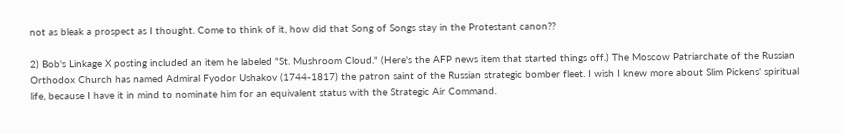not as bleak a prospect as I thought. Come to think of it, how did that Song of Songs stay in the Protestant canon??

2) Bob's Linkage X posting included an item he labeled "St. Mushroom Cloud." (Here's the AFP news item that started things off.) The Moscow Patriarchate of the Russian Orthodox Church has named Admiral Fyodor Ushakov (1744-1817) the patron saint of the Russian strategic bomber fleet. I wish I knew more about Slim Pickens' spiritual life, because I have it in mind to nominate him for an equivalent status with the Strategic Air Command.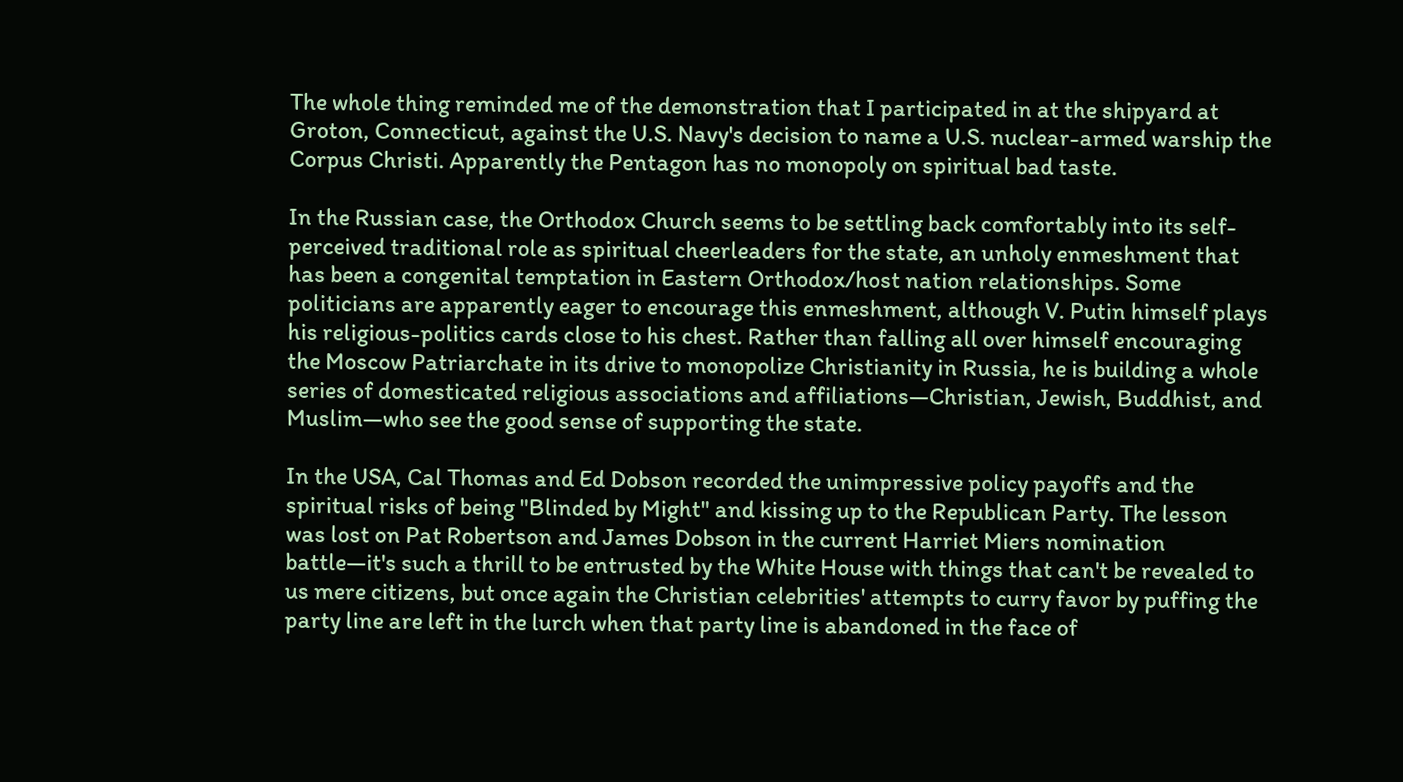The whole thing reminded me of the demonstration that I participated in at the shipyard at Groton, Connecticut, against the U.S. Navy's decision to name a U.S. nuclear-armed warship the Corpus Christi. Apparently the Pentagon has no monopoly on spiritual bad taste.

In the Russian case, the Orthodox Church seems to be settling back comfortably into its self-perceived traditional role as spiritual cheerleaders for the state, an unholy enmeshment that has been a congenital temptation in Eastern Orthodox/host nation relationships. Some politicians are apparently eager to encourage this enmeshment, although V. Putin himself plays his religious-politics cards close to his chest. Rather than falling all over himself encouraging the Moscow Patriarchate in its drive to monopolize Christianity in Russia, he is building a whole series of domesticated religious associations and affiliations—Christian, Jewish, Buddhist, and Muslim—who see the good sense of supporting the state.

In the USA, Cal Thomas and Ed Dobson recorded the unimpressive policy payoffs and the spiritual risks of being "Blinded by Might" and kissing up to the Republican Party. The lesson was lost on Pat Robertson and James Dobson in the current Harriet Miers nomination battle—it's such a thrill to be entrusted by the White House with things that can't be revealed to us mere citizens, but once again the Christian celebrities' attempts to curry favor by puffing the party line are left in the lurch when that party line is abandoned in the face of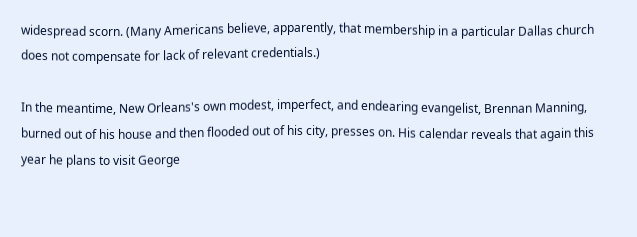widespread scorn. (Many Americans believe, apparently, that membership in a particular Dallas church does not compensate for lack of relevant credentials.)

In the meantime, New Orleans's own modest, imperfect, and endearing evangelist, Brennan Manning, burned out of his house and then flooded out of his city, presses on. His calendar reveals that again this year he plans to visit George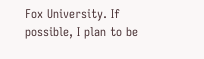Fox University. If possible, I plan to be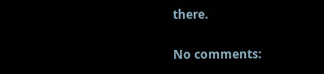there.

No comments: